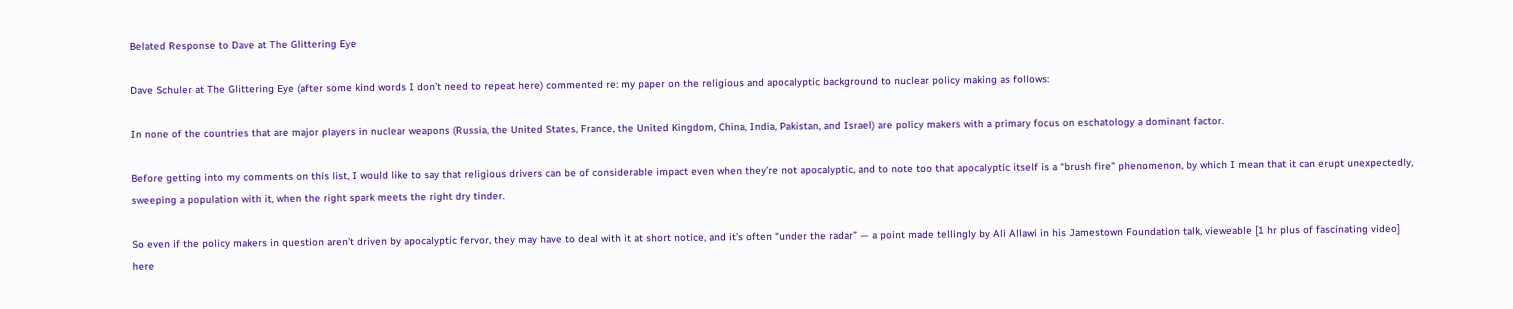Belated Response to Dave at The Glittering Eye

Dave Schuler at The Glittering Eye (after some kind words I don’t need to repeat here) commented re: my paper on the religious and apocalyptic background to nuclear policy making as follows:

In none of the countries that are major players in nuclear weapons (Russia, the United States, France, the United Kingdom, China, India, Pakistan, and Israel) are policy makers with a primary focus on eschatology a dominant factor.

Before getting into my comments on this list, I would like to say that religious drivers can be of considerable impact even when they’re not apocalyptic, and to note too that apocalyptic itself is a “brush fire” phenomenon, by which I mean that it can erupt unexpectedly, sweeping a population with it, when the right spark meets the right dry tinder.

So even if the policy makers in question aren’t driven by apocalyptic fervor, they may have to deal with it at short notice, and it’s often “under the radar” — a point made tellingly by Ali Allawi in his Jamestown Foundation talk, vieweable [1 hr plus of fascinating video] here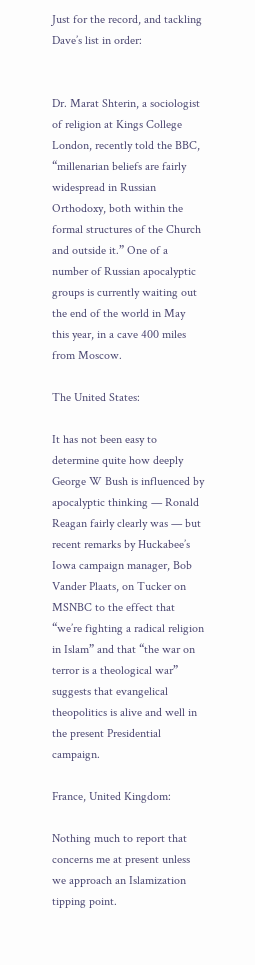Just for the record, and tackling Dave’s list in order:


Dr. Marat Shterin, a sociologist of religion at Kings College London, recently told the BBC, “millenarian beliefs are fairly widespread in Russian Orthodoxy, both within the formal structures of the Church and outside it.” One of a number of Russian apocalyptic groups is currently waiting out the end of the world in May this year, in a cave 400 miles from Moscow.

The United States:

It has not been easy to determine quite how deeply George W Bush is influenced by apocalyptic thinking — Ronald Reagan fairly clearly was — but recent remarks by Huckabee’s Iowa campaign manager, Bob Vander Plaats, on Tucker on MSNBC to the effect that “we’re fighting a radical religion in Islam” and that “the war on terror is a theological war” suggests that evangelical theopolitics is alive and well in the present Presidential campaign.

France, United Kingdom:

Nothing much to report that concerns me at present unless we approach an Islamization tipping point.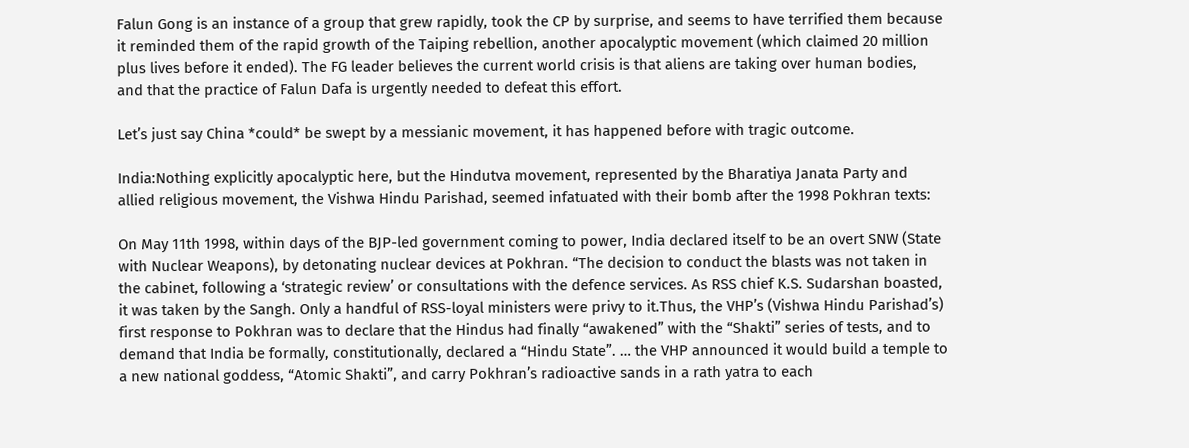Falun Gong is an instance of a group that grew rapidly, took the CP by surprise, and seems to have terrified them because it reminded them of the rapid growth of the Taiping rebellion, another apocalyptic movement (which claimed 20 million plus lives before it ended). The FG leader believes the current world crisis is that aliens are taking over human bodies, and that the practice of Falun Dafa is urgently needed to defeat this effort.

Let’s just say China *could* be swept by a messianic movement, it has happened before with tragic outcome.

India:Nothing explicitly apocalyptic here, but the Hindutva movement, represented by the Bharatiya Janata Party and allied religious movement, the Vishwa Hindu Parishad, seemed infatuated with their bomb after the 1998 Pokhran texts:

On May 11th 1998, within days of the BJP-led government coming to power, India declared itself to be an overt SNW (State with Nuclear Weapons), by detonating nuclear devices at Pokhran. “The decision to conduct the blasts was not taken in the cabinet, following a ‘strategic review’ or consultations with the defence services. As RSS chief K.S. Sudarshan boasted, it was taken by the Sangh. Only a handful of RSS-loyal ministers were privy to it.Thus, the VHP’s (Vishwa Hindu Parishad’s) first response to Pokhran was to declare that the Hindus had finally “awakened” with the “Shakti” series of tests, and to demand that India be formally, constitutionally, declared a “Hindu State”. … the VHP announced it would build a temple to a new national goddess, “Atomic Shakti”, and carry Pokhran’s radioactive sands in a rath yatra to each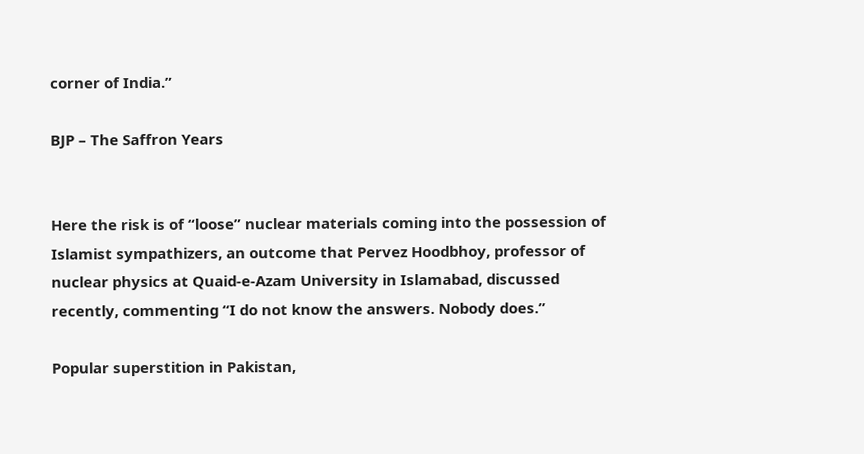corner of India.”

BJP – The Saffron Years


Here the risk is of “loose” nuclear materials coming into the possession of Islamist sympathizers, an outcome that Pervez Hoodbhoy, professor of nuclear physics at Quaid-e-Azam University in Islamabad, discussed recently, commenting “I do not know the answers. Nobody does.”

Popular superstition in Pakistan,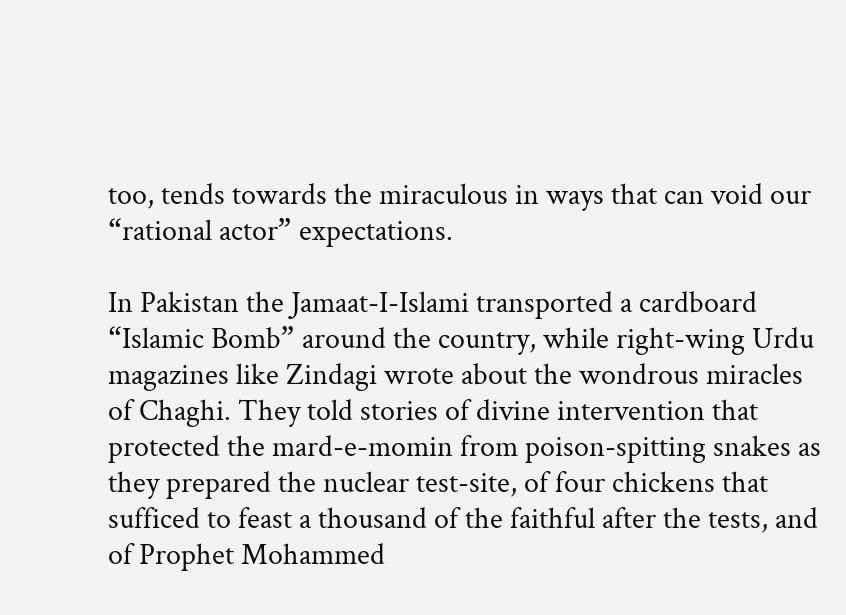too, tends towards the miraculous in ways that can void our “rational actor” expectations.

In Pakistan the Jamaat-I-Islami transported a cardboard “Islamic Bomb” around the country, while right-wing Urdu magazines like Zindagi wrote about the wondrous miracles of Chaghi. They told stories of divine intervention that protected the mard-e-momin from poison-spitting snakes as they prepared the nuclear test-site, of four chickens that sufficed to feast a thousand of the faithful after the tests, and of Prophet Mohammed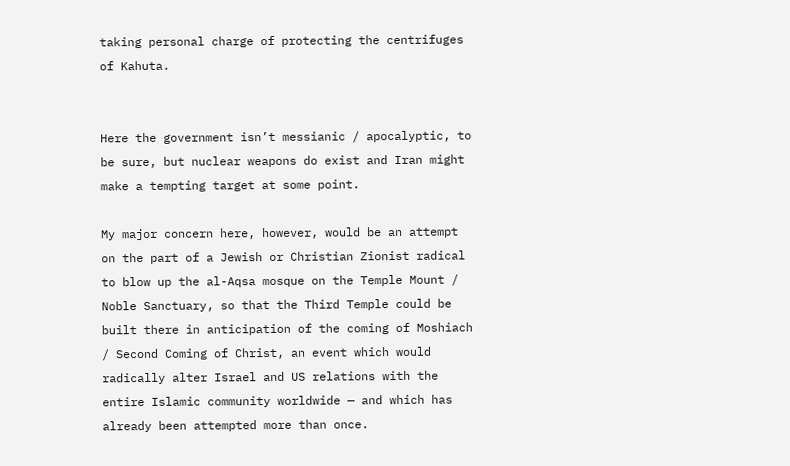taking personal charge of protecting the centrifuges of Kahuta.


Here the government isn’t messianic / apocalyptic, to be sure, but nuclear weapons do exist and Iran might make a tempting target at some point.

My major concern here, however, would be an attempt on the part of a Jewish or Christian Zionist radical to blow up the al-Aqsa mosque on the Temple Mount / Noble Sanctuary, so that the Third Temple could be built there in anticipation of the coming of Moshiach / Second Coming of Christ, an event which would radically alter Israel and US relations with the entire Islamic community worldwide — and which has already been attempted more than once.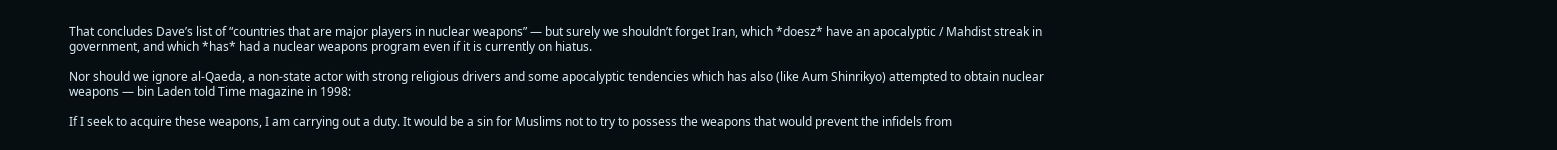That concludes Dave’s list of “countries that are major players in nuclear weapons” — but surely we shouldn’t forget Iran, which *doesz* have an apocalyptic / Mahdist streak in government, and which *has* had a nuclear weapons program even if it is currently on hiatus.

Nor should we ignore al-Qaeda, a non-state actor with strong religious drivers and some apocalyptic tendencies which has also (like Aum Shinrikyo) attempted to obtain nuclear weapons — bin Laden told Time magazine in 1998:

If I seek to acquire these weapons, I am carrying out a duty. It would be a sin for Muslims not to try to possess the weapons that would prevent the infidels from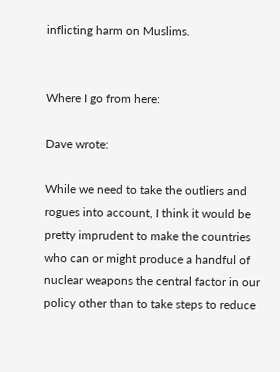inflicting harm on Muslims.


Where I go from here:

Dave wrote:

While we need to take the outliers and rogues into account, I think it would be pretty imprudent to make the countries who can or might produce a handful of nuclear weapons the central factor in our policy other than to take steps to reduce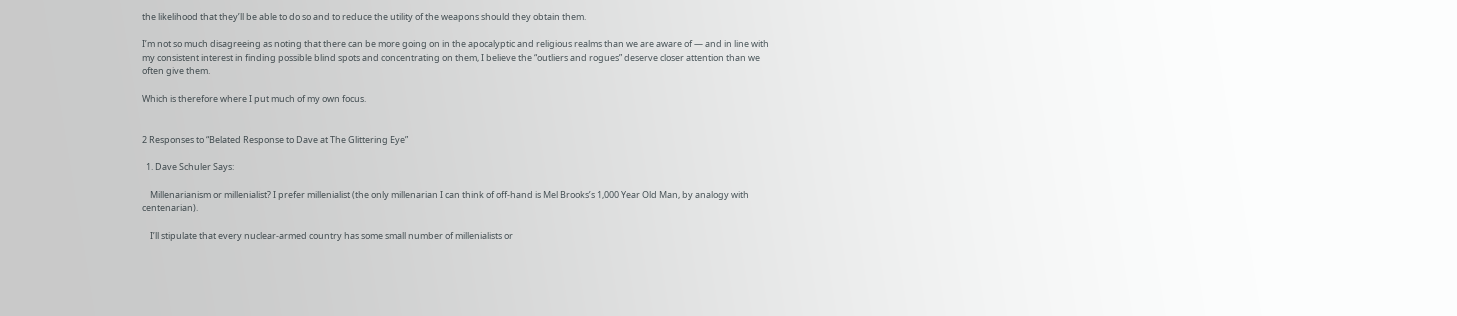the likelihood that they’ll be able to do so and to reduce the utility of the weapons should they obtain them.

I’m not so much disagreeing as noting that there can be more going on in the apocalyptic and religious realms than we are aware of — and in line with my consistent interest in finding possible blind spots and concentrating on them, I believe the “outliers and rogues” deserve closer attention than we often give them.

Which is therefore where I put much of my own focus.


2 Responses to “Belated Response to Dave at The Glittering Eye”

  1. Dave Schuler Says:

    Millenarianism or millenialist? I prefer millenialist (the only millenarian I can think of off-hand is Mel Brooks’s 1,000 Year Old Man, by analogy with centenarian).

    I’ll stipulate that every nuclear-armed country has some small number of millenialists or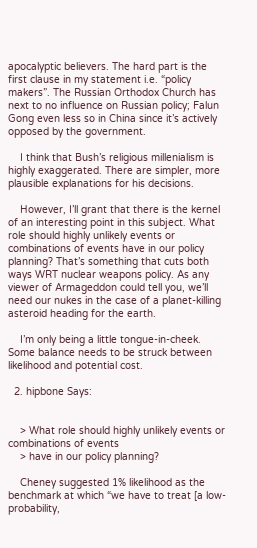apocalyptic believers. The hard part is the first clause in my statement i.e. “policy makers”. The Russian Orthodox Church has next to no influence on Russian policy; Falun Gong even less so in China since it’s actively opposed by the government.

    I think that Bush’s religious millenialism is highly exaggerated. There are simpler, more plausible explanations for his decisions.

    However, I’ll grant that there is the kernel of an interesting point in this subject. What role should highly unlikely events or combinations of events have in our policy planning? That’s something that cuts both ways WRT nuclear weapons policy. As any viewer of Armageddon could tell you, we’ll need our nukes in the case of a planet-killing asteroid heading for the earth.

    I’m only being a little tongue-in-cheek. Some balance needs to be struck between likelihood and potential cost.

  2. hipbone Says:


    > What role should highly unlikely events or combinations of events
    > have in our policy planning?

    Cheney suggested 1% likelihood as the benchmark at which “we have to treat [a low-probability,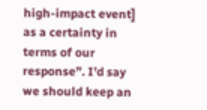high-impact event] as a certainty in terms of our response”. I’d say we should keep an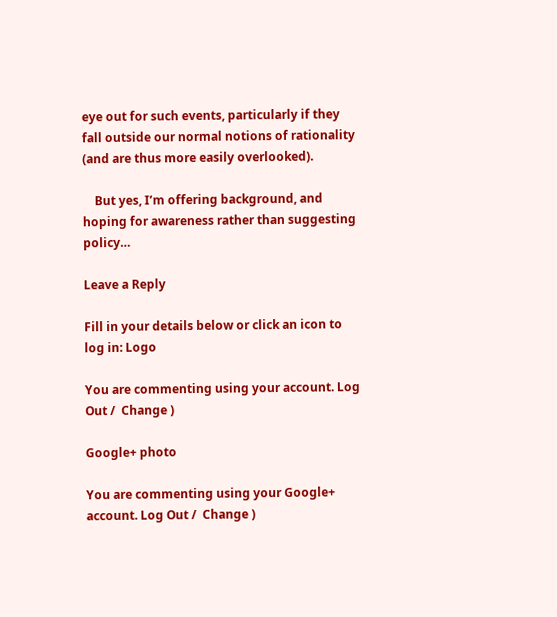eye out for such events, particularly if they fall outside our normal notions of rationality (and are thus more easily overlooked).

    But yes, I’m offering background, and hoping for awareness rather than suggesting policy…

Leave a Reply

Fill in your details below or click an icon to log in: Logo

You are commenting using your account. Log Out /  Change )

Google+ photo

You are commenting using your Google+ account. Log Out /  Change )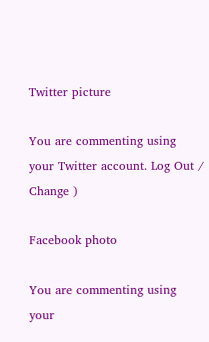Twitter picture

You are commenting using your Twitter account. Log Out /  Change )

Facebook photo

You are commenting using your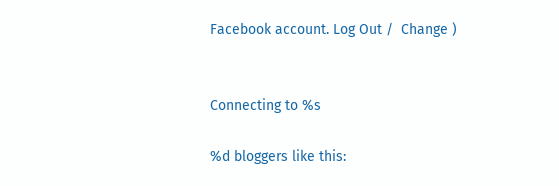Facebook account. Log Out /  Change )


Connecting to %s

%d bloggers like this: